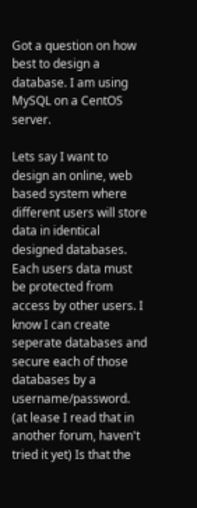Got a question on how best to design a database. I am using MySQL on a CentOS server.

Lets say I want to design an online, web based system where different users will store data in identical designed databases. Each users data must be protected from access by other users. I know I can create seperate databases and secure each of those databases by a username/password. (at lease I read that in another forum, haven't tried it yet) Is that the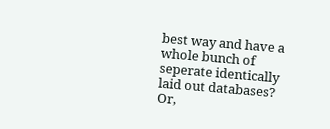best way and have a whole bunch of seperate identically laid out databases? Or,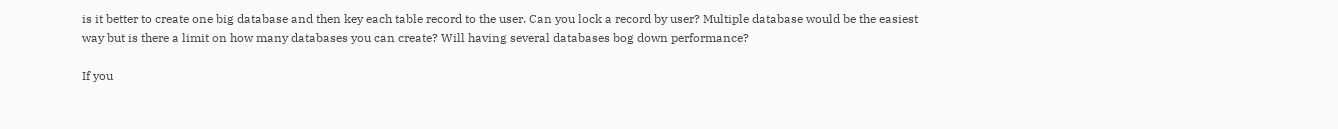is it better to create one big database and then key each table record to the user. Can you lock a record by user? Multiple database would be the easiest way but is there a limit on how many databases you can create? Will having several databases bog down performance?

If you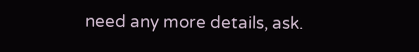need any more details, ask.